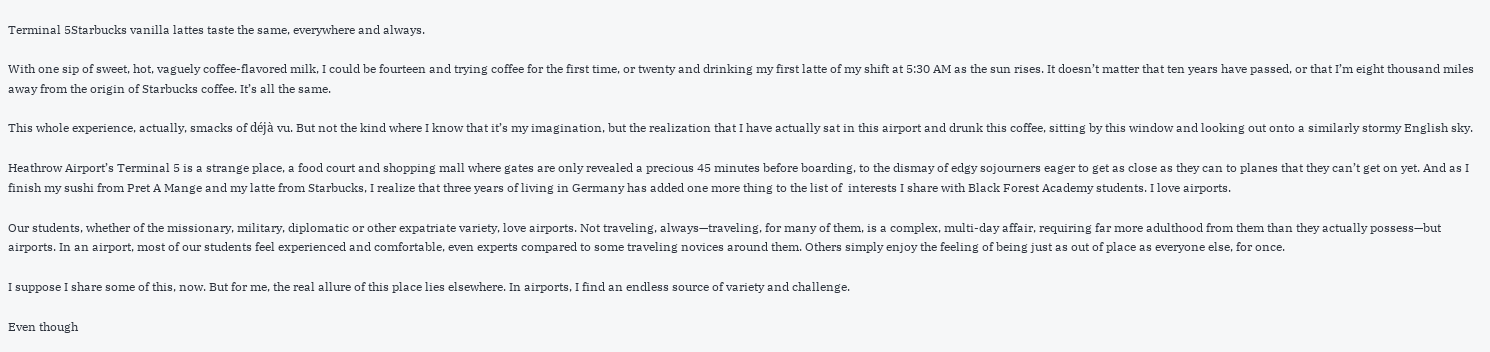Terminal 5Starbucks vanilla lattes taste the same, everywhere and always.

With one sip of sweet, hot, vaguely coffee-flavored milk, I could be fourteen and trying coffee for the first time, or twenty and drinking my first latte of my shift at 5:30 AM as the sun rises. It doesn’t matter that ten years have passed, or that I’m eight thousand miles away from the origin of Starbucks coffee. It’s all the same.

This whole experience, actually, smacks of déjà vu. But not the kind where I know that it’s my imagination, but the realization that I have actually sat in this airport and drunk this coffee, sitting by this window and looking out onto a similarly stormy English sky.

Heathrow Airport’s Terminal 5 is a strange place, a food court and shopping mall where gates are only revealed a precious 45 minutes before boarding, to the dismay of edgy sojourners eager to get as close as they can to planes that they can’t get on yet. And as I finish my sushi from Pret A Mange and my latte from Starbucks, I realize that three years of living in Germany has added one more thing to the list of  interests I share with Black Forest Academy students. I love airports.

Our students, whether of the missionary, military, diplomatic or other expatriate variety, love airports. Not traveling, always—traveling, for many of them, is a complex, multi-day affair, requiring far more adulthood from them than they actually possess—but airports. In an airport, most of our students feel experienced and comfortable, even experts compared to some traveling novices around them. Others simply enjoy the feeling of being just as out of place as everyone else, for once.

I suppose I share some of this, now. But for me, the real allure of this place lies elsewhere. In airports, I find an endless source of variety and challenge.

Even though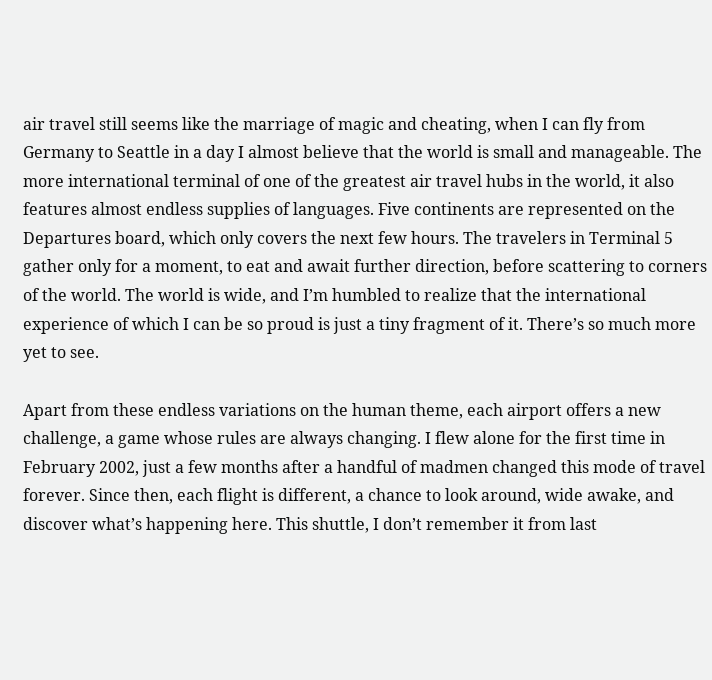air travel still seems like the marriage of magic and cheating, when I can fly from Germany to Seattle in a day I almost believe that the world is small and manageable. The more international terminal of one of the greatest air travel hubs in the world, it also features almost endless supplies of languages. Five continents are represented on the Departures board, which only covers the next few hours. The travelers in Terminal 5 gather only for a moment, to eat and await further direction, before scattering to corners of the world. The world is wide, and I’m humbled to realize that the international experience of which I can be so proud is just a tiny fragment of it. There’s so much more yet to see.

Apart from these endless variations on the human theme, each airport offers a new challenge, a game whose rules are always changing. I flew alone for the first time in February 2002, just a few months after a handful of madmen changed this mode of travel forever. Since then, each flight is different, a chance to look around, wide awake, and discover what’s happening here. This shuttle, I don’t remember it from last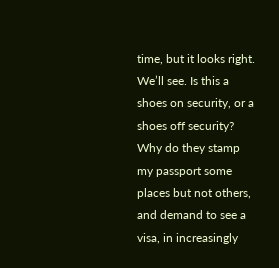time, but it looks right. We’ll see. Is this a shoes on security, or a shoes off security? Why do they stamp my passport some places but not others, and demand to see a visa, in increasingly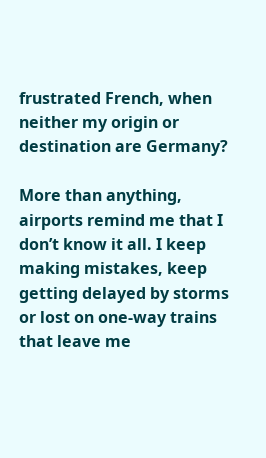frustrated French, when neither my origin or destination are Germany?

More than anything, airports remind me that I don’t know it all. I keep making mistakes, keep getting delayed by storms or lost on one-way trains that leave me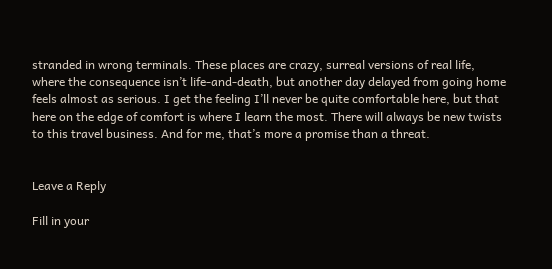stranded in wrong terminals. These places are crazy, surreal versions of real life, where the consequence isn’t life-and-death, but another day delayed from going home feels almost as serious. I get the feeling I’ll never be quite comfortable here, but that here on the edge of comfort is where I learn the most. There will always be new twists to this travel business. And for me, that’s more a promise than a threat.


Leave a Reply

Fill in your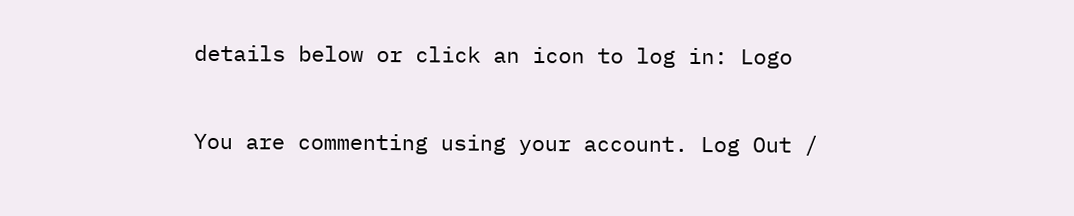details below or click an icon to log in: Logo

You are commenting using your account. Log Out /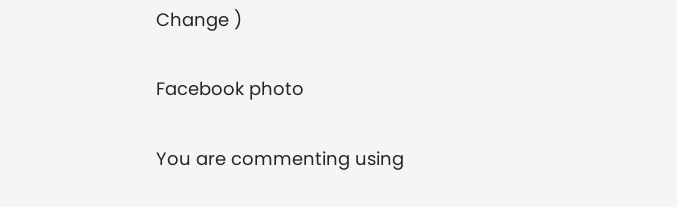Change )

Facebook photo

You are commenting using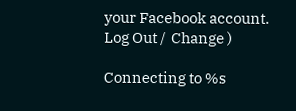your Facebook account. Log Out /  Change )

Connecting to %s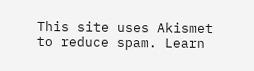This site uses Akismet to reduce spam. Learn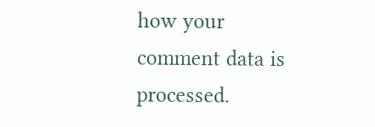how your comment data is processed.